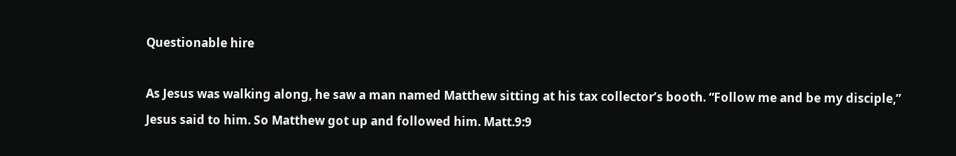Questionable hire

As Jesus was walking along, he saw a man named Matthew sitting at his tax collector’s booth. “Follow me and be my disciple,” Jesus said to him. So Matthew got up and followed him. Matt.9:9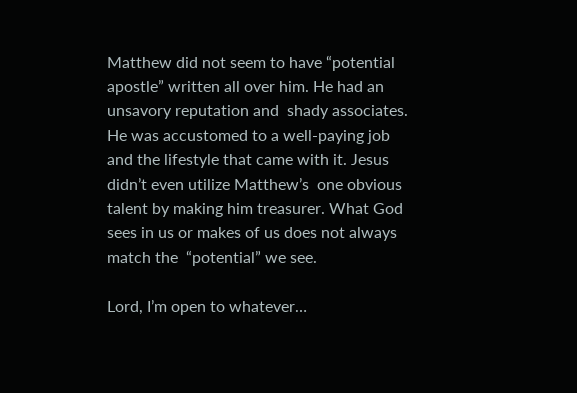Matthew did not seem to have “potential apostle” written all over him. He had an unsavory reputation and  shady associates. He was accustomed to a well-paying job and the lifestyle that came with it. Jesus didn’t even utilize Matthew’s  one obvious talent by making him treasurer. What God sees in us or makes of us does not always match the  “potential” we see.

Lord, I’m open to whatever…